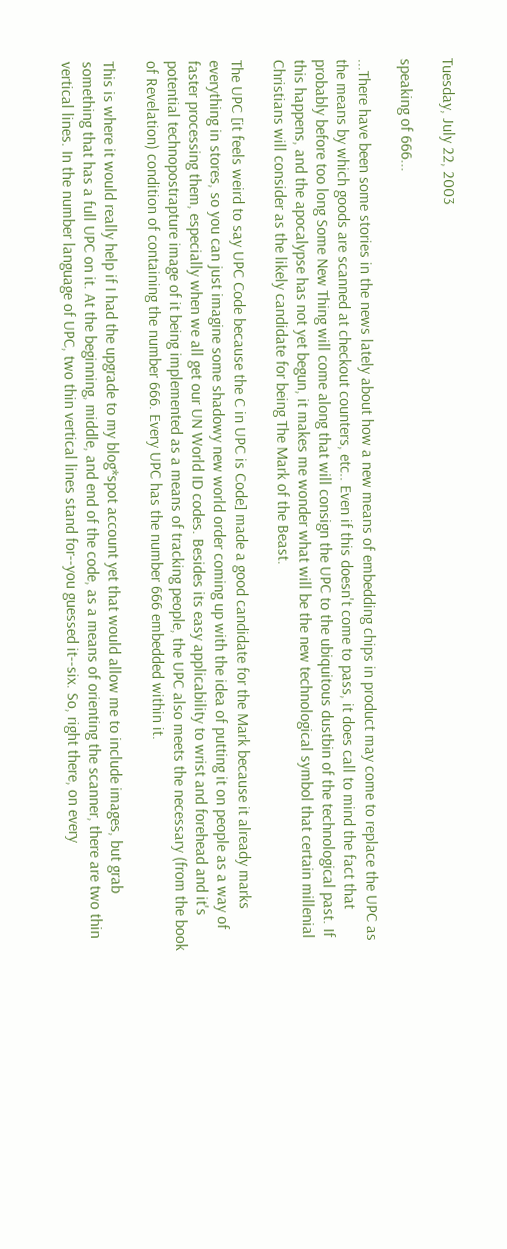Tuesday, July 22, 2003

speaking of 666...

...There have been some stories in the news lately about how a new means of embedding chips in product may come to replace the UPC as the means by which goods are scanned at checkout counters, etc.. Even if this doesn't come to pass, it does call to mind the fact that probably before too long Some New Thing will come along that will consign the UPC to the ubiquitous dustbin of the technological past. If this happens, and the apocalypse has not yet begun, it makes me wonder what will be the new technological symbol that certain millenial Christians will consider as the likely candidate for being The Mark of the Beast.

The UPC [it feels weird to say UPC Code because the C in UPC is Code] made a good candidate for the Mark because it already marks everything in stores, so you can just imagine some shadowy new world order coming up with the idea of putting it on people as a way of faster processing them, especially when we all get our UN World ID codes. Besides its easy applicability to wrist and forehead and it's potential technopostrapture image of it being implemented as a means of tracking people, the UPC also meets the necessary (from the book of Revelation) condition of containing the number 666. Every UPC has the number 666 embedded within it.

This is where it would really help if I had the upgrade to my blog*spot account yet that would allow me to include images, but grab something that has a full UPC on it. At the beginning, middle, and end of the code, as a means of orienting the scanner, there are two thin vertical lines. In the number language of UPC, two thin vertical lines stand for--you guessed it--six. So, right there, on every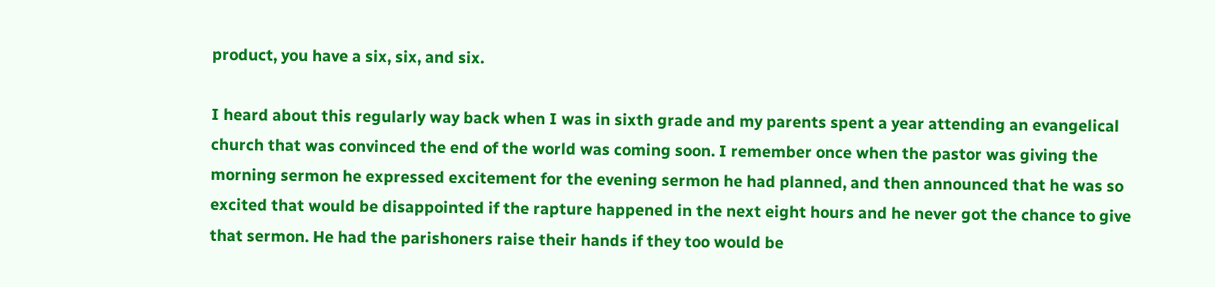product, you have a six, six, and six.

I heard about this regularly way back when I was in sixth grade and my parents spent a year attending an evangelical church that was convinced the end of the world was coming soon. I remember once when the pastor was giving the morning sermon he expressed excitement for the evening sermon he had planned, and then announced that he was so excited that would be disappointed if the rapture happened in the next eight hours and he never got the chance to give that sermon. He had the parishoners raise their hands if they too would be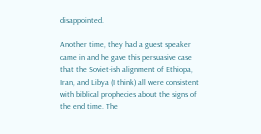disappointed.

Another time, they had a guest speaker came in and he gave this persuasive case that the Soviet-ish alignment of Ethiopa, Iran, and Libya (I think) all were consistent with biblical prophecies about the signs of the end time. The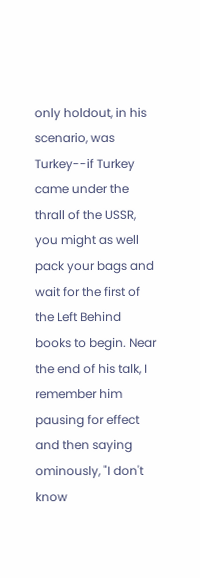only holdout, in his scenario, was Turkey--if Turkey came under the thrall of the USSR, you might as well pack your bags and wait for the first of the Left Behind books to begin. Near the end of his talk, I remember him pausing for effect and then saying ominously, "I don't know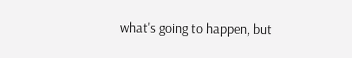what's going to happen, but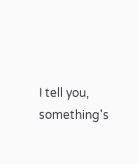I tell you, something's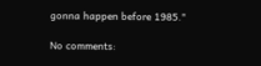gonna happen before 1985."

No comments: